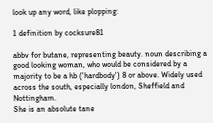look up any word, like plopping:

1 definition by cocksure81

abbv for butane, representing beauty. noun describing a good looking woman, who would be considered by a majority to be a hb ('hardbody') 8 or above. Widely used across the south, especially london, Sheffield and Nottingham.
She is an absolute tane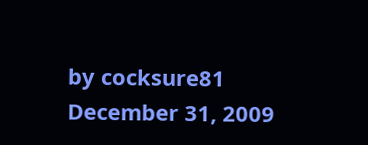by cocksure81 December 31, 2009